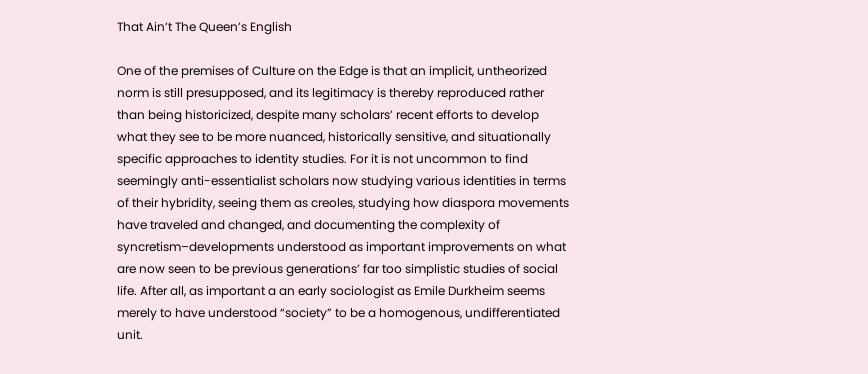That Ain’t The Queen’s English

One of the premises of Culture on the Edge is that an implicit, untheorized norm is still presupposed, and its legitimacy is thereby reproduced rather than being historicized, despite many scholars’ recent efforts to develop what they see to be more nuanced, historically sensitive, and situationally specific approaches to identity studies. For it is not uncommon to find seemingly anti-essentialist scholars now studying various identities in terms of their hybridity, seeing them as creoles, studying how diaspora movements have traveled and changed, and documenting the complexity of syncretism–developments understood as important improvements on what are now seen to be previous generations’ far too simplistic studies of social life. After all, as important a an early sociologist as Emile Durkheim seems merely to have understood “society” to be a homogenous, undifferentiated unit.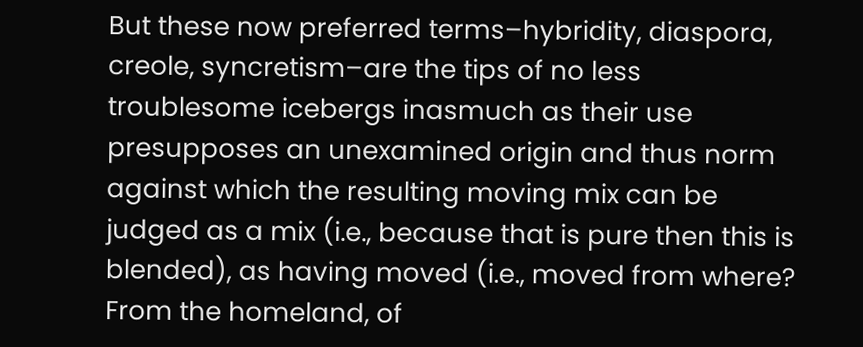But these now preferred terms–hybridity, diaspora, creole, syncretism–are the tips of no less troublesome icebergs inasmuch as their use presupposes an unexamined origin and thus norm against which the resulting moving mix can be judged as a mix (i.e., because that is pure then this is blended), as having moved (i.e., moved from where? From the homeland, of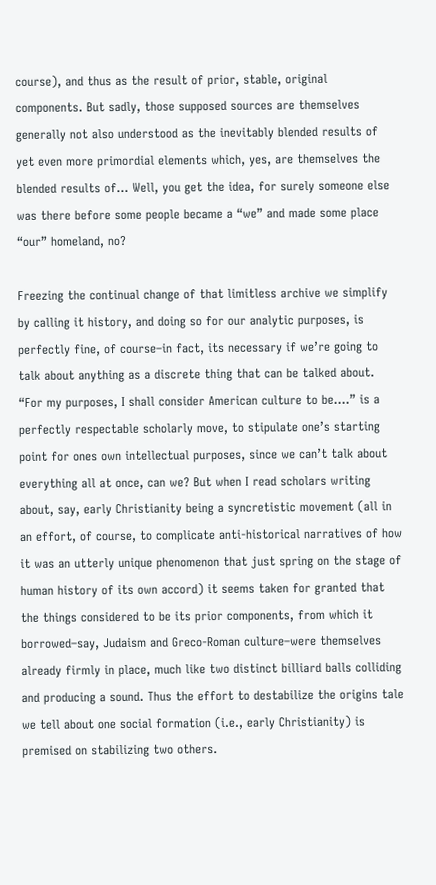course), and thus as the result of prior, stable, original components. But sadly, those supposed sources are themselves generally not also understood as the inevitably blended results of yet even more primordial elements which, yes, are themselves the blended results of… Well, you get the idea, for surely someone else was there before some people became a “we” and made some place “our” homeland, no?

Freezing the continual change of that limitless archive we simplify by calling it history, and doing so for our analytic purposes, is perfectly fine, of course–in fact, its necessary if we’re going to talk about anything as a discrete thing that can be talked about. “For my purposes, I shall consider American culture to be….” is a perfectly respectable scholarly move, to stipulate one’s starting point for ones own intellectual purposes, since we can’t talk about everything all at once, can we? But when I read scholars writing about, say, early Christianity being a syncretistic movement (all in an effort, of course, to complicate anti-historical narratives of how it was an utterly unique phenomenon that just spring on the stage of human history of its own accord) it seems taken for granted that the things considered to be its prior components, from which it borrowed–say, Judaism and Greco-Roman culture–were themselves already firmly in place, much like two distinct billiard balls colliding and producing a sound. Thus the effort to destabilize the origins tale we tell about one social formation (i.e., early Christianity) is premised on stabilizing two others.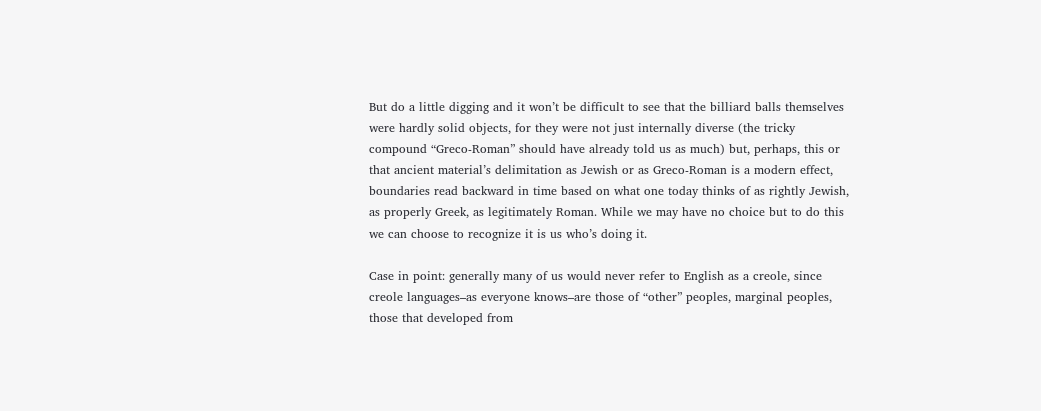But do a little digging and it won’t be difficult to see that the billiard balls themselves were hardly solid objects, for they were not just internally diverse (the tricky compound “Greco-Roman” should have already told us as much) but, perhaps, this or that ancient material’s delimitation as Jewish or as Greco-Roman is a modern effect, boundaries read backward in time based on what one today thinks of as rightly Jewish, as properly Greek, as legitimately Roman. While we may have no choice but to do this we can choose to recognize it is us who’s doing it.

Case in point: generally many of us would never refer to English as a creole, since creole languages–as everyone knows–are those of “other” peoples, marginal peoples, those that developed from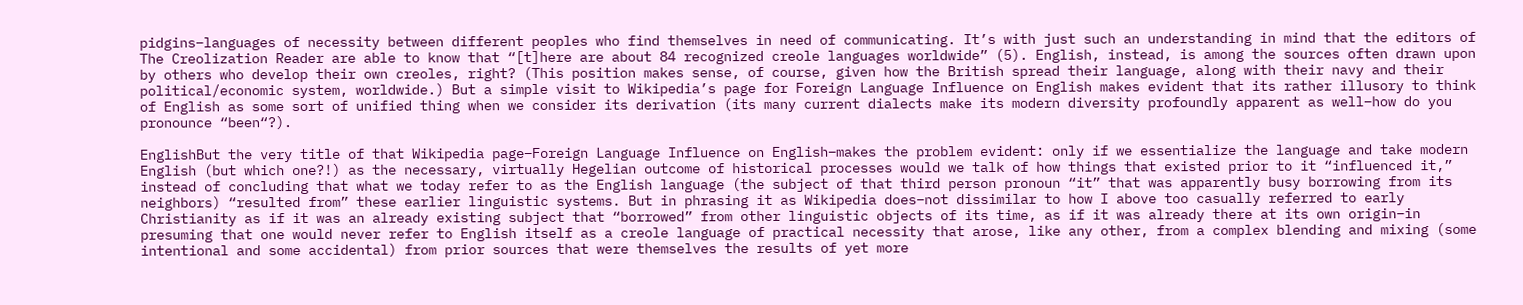pidgins–languages of necessity between different peoples who find themselves in need of communicating. It’s with just such an understanding in mind that the editors of The Creolization Reader are able to know that “[t]here are about 84 recognized creole languages worldwide” (5). English, instead, is among the sources often drawn upon by others who develop their own creoles, right? (This position makes sense, of course, given how the British spread their language, along with their navy and their political/economic system, worldwide.) But a simple visit to Wikipedia’s page for Foreign Language Influence on English makes evident that its rather illusory to think of English as some sort of unified thing when we consider its derivation (its many current dialects make its modern diversity profoundly apparent as well–how do you pronounce “been“?).

EnglishBut the very title of that Wikipedia page–Foreign Language Influence on English–makes the problem evident: only if we essentialize the language and take modern English (but which one?!) as the necessary, virtually Hegelian outcome of historical processes would we talk of how things that existed prior to it “influenced it,” instead of concluding that what we today refer to as the English language (the subject of that third person pronoun “it” that was apparently busy borrowing from its neighbors) “resulted from” these earlier linguistic systems. But in phrasing it as Wikipedia does–not dissimilar to how I above too casually referred to early Christianity as if it was an already existing subject that “borrowed” from other linguistic objects of its time, as if it was already there at its own origin–in presuming that one would never refer to English itself as a creole language of practical necessity that arose, like any other, from a complex blending and mixing (some intentional and some accidental) from prior sources that were themselves the results of yet more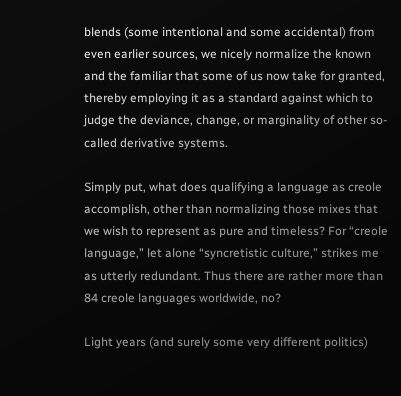blends (some intentional and some accidental) from even earlier sources, we nicely normalize the known and the familiar that some of us now take for granted, thereby employing it as a standard against which to judge the deviance, change, or marginality of other so-called derivative systems.

Simply put, what does qualifying a language as creole accomplish, other than normalizing those mixes that we wish to represent as pure and timeless? For “creole language,” let alone “syncretistic culture,” strikes me as utterly redundant. Thus there are rather more than 84 creole languages worldwide, no?

Light years (and surely some very different politics)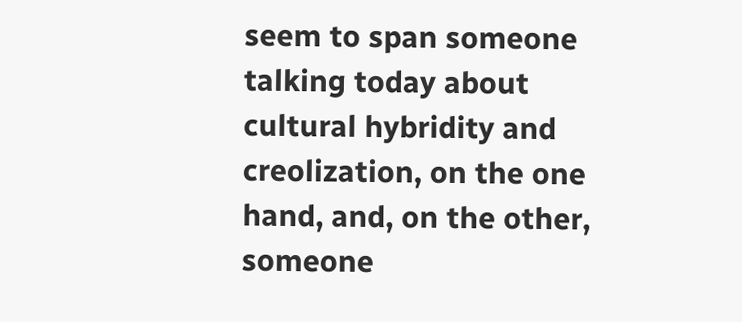seem to span someone talking today about cultural hybridity and creolization, on the one hand, and, on the other, someone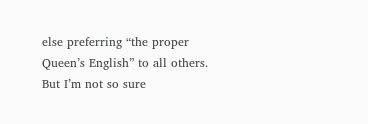else preferring “the proper Queen’s English” to all others. But I’m not so sure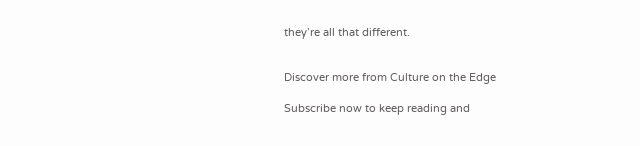they’re all that different.


Discover more from Culture on the Edge

Subscribe now to keep reading and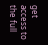get access to the full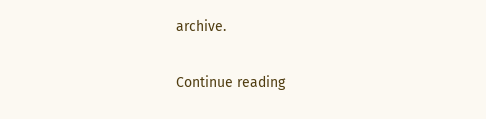archive.

Continue reading